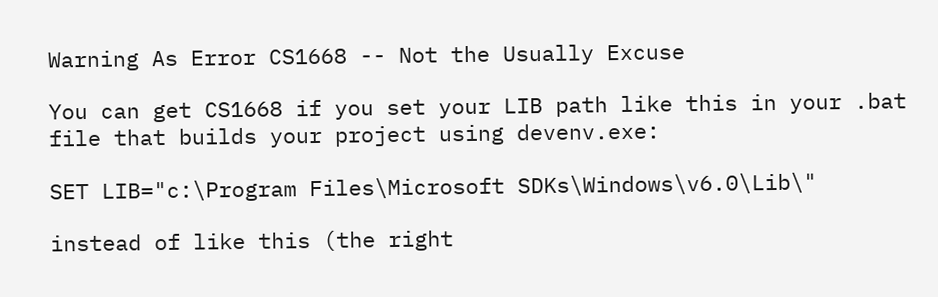Warning As Error CS1668 -- Not the Usually Excuse

You can get CS1668 if you set your LIB path like this in your .bat file that builds your project using devenv.exe:

SET LIB="c:\Program Files\Microsoft SDKs\Windows\v6.0\Lib\"

instead of like this (the right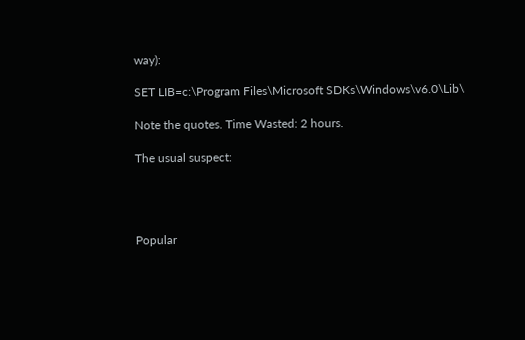way):

SET LIB=c:\Program Files\Microsoft SDKs\Windows\v6.0\Lib\

Note the quotes. Time Wasted: 2 hours.

The usual suspect:




Popular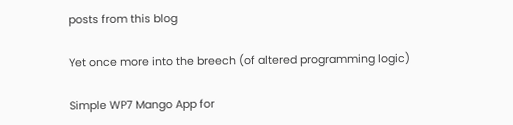posts from this blog

Yet once more into the breech (of altered programming logic)

Simple WP7 Mango App for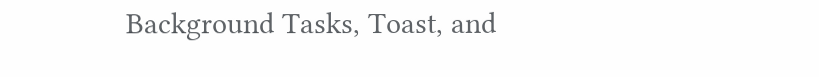Background Tasks, Toast, and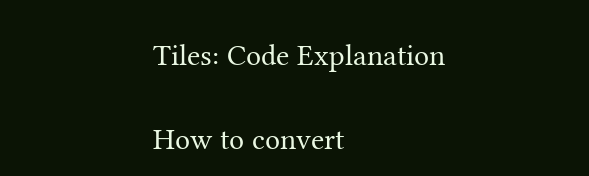Tiles: Code Explanation

How to convert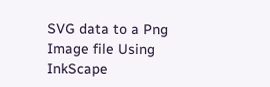SVG data to a Png Image file Using InkScape